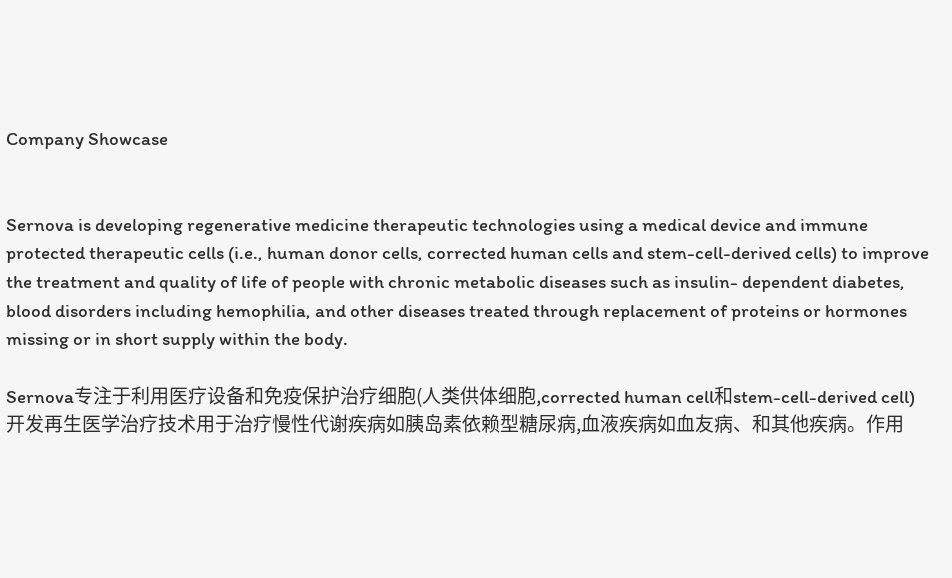Company Showcase


Sernova is developing regenerative medicine therapeutic technologies using a medical device and immune protected therapeutic cells (i.e., human donor cells, corrected human cells and stem-cell-derived cells) to improve the treatment and quality of life of people with chronic metabolic diseases such as insulin- dependent diabetes, blood disorders including hemophilia, and other diseases treated through replacement of proteins or hormones missing or in short supply within the body.

Sernova专注于利用医疗设备和免疫保护治疗细胞(人类供体细胞,corrected human cell和stem-cell-derived cell)开发再生医学治疗技术用于治疗慢性代谢疾病如胰岛素依赖型糖尿病,血液疾病如血友病、和其他疾病。作用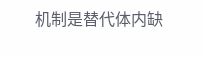机制是替代体内缺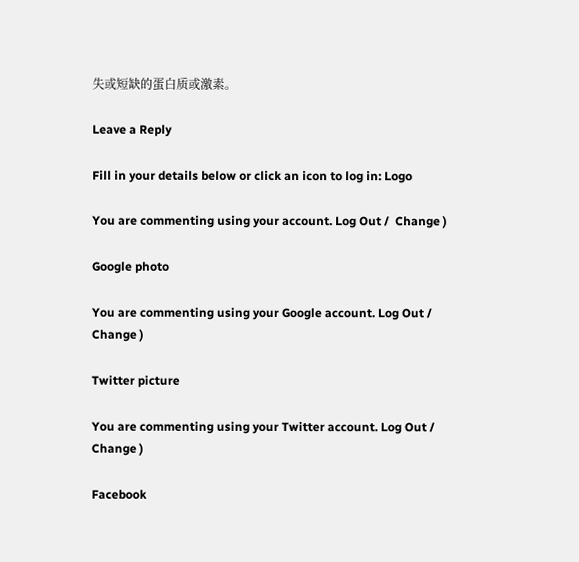失或短缺的蛋白质或激素。

Leave a Reply

Fill in your details below or click an icon to log in: Logo

You are commenting using your account. Log Out /  Change )

Google photo

You are commenting using your Google account. Log Out /  Change )

Twitter picture

You are commenting using your Twitter account. Log Out /  Change )

Facebook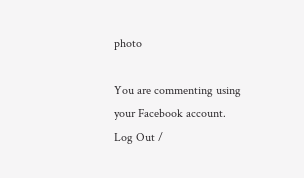photo

You are commenting using your Facebook account. Log Out /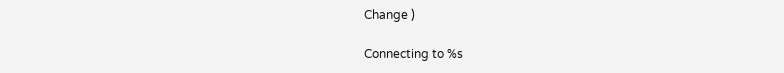Change )

Connecting to %s